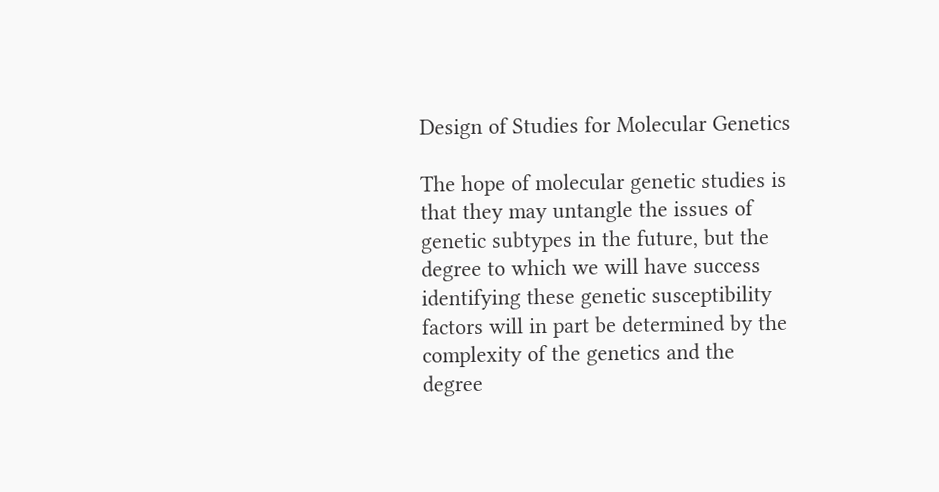Design of Studies for Molecular Genetics

The hope of molecular genetic studies is that they may untangle the issues of genetic subtypes in the future, but the degree to which we will have success identifying these genetic susceptibility factors will in part be determined by the complexity of the genetics and the degree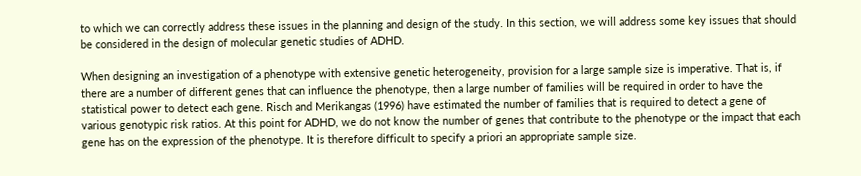to which we can correctly address these issues in the planning and design of the study. In this section, we will address some key issues that should be considered in the design of molecular genetic studies of ADHD.

When designing an investigation of a phenotype with extensive genetic heterogeneity, provision for a large sample size is imperative. That is, if there are a number of different genes that can influence the phenotype, then a large number of families will be required in order to have the statistical power to detect each gene. Risch and Merikangas (1996) have estimated the number of families that is required to detect a gene of various genotypic risk ratios. At this point for ADHD, we do not know the number of genes that contribute to the phenotype or the impact that each gene has on the expression of the phenotype. It is therefore difficult to specify a priori an appropriate sample size.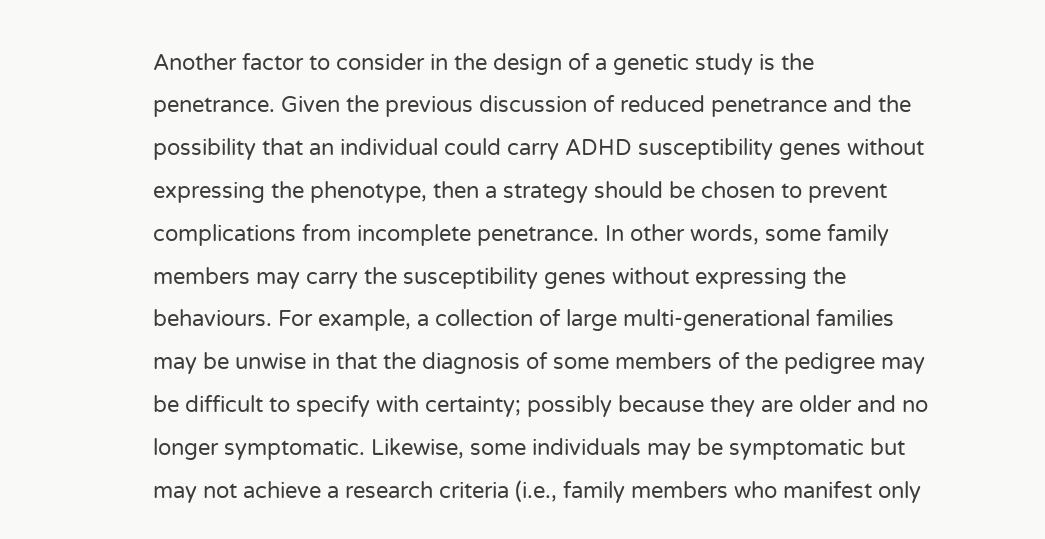Another factor to consider in the design of a genetic study is the penetrance. Given the previous discussion of reduced penetrance and the possibility that an individual could carry ADHD susceptibility genes without expressing the phenotype, then a strategy should be chosen to prevent complications from incomplete penetrance. In other words, some family members may carry the susceptibility genes without expressing the behaviours. For example, a collection of large multi-generational families may be unwise in that the diagnosis of some members of the pedigree may be difficult to specify with certainty; possibly because they are older and no longer symptomatic. Likewise, some individuals may be symptomatic but may not achieve a research criteria (i.e., family members who manifest only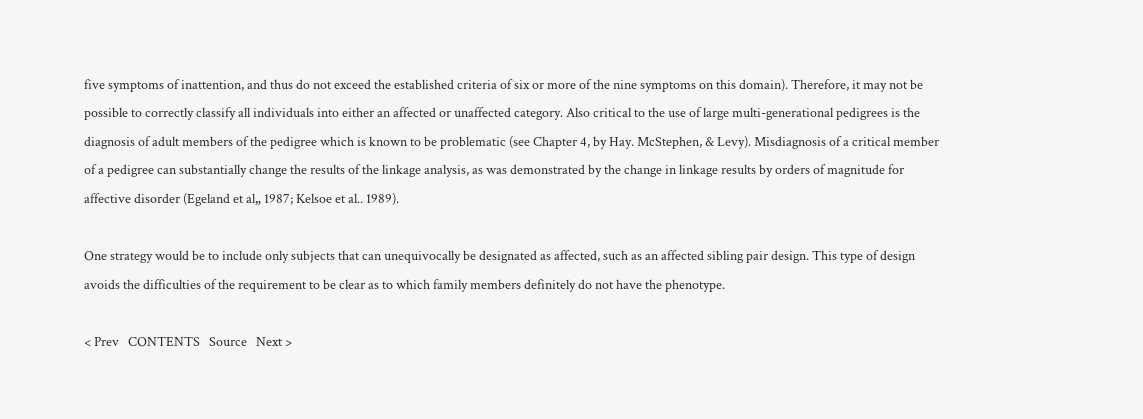five symptoms of inattention, and thus do not exceed the established criteria of six or more of the nine symptoms on this domain). Therefore, it may not be possible to correctly classify all individuals into either an affected or unaffected category. Also critical to the use of large multi-generational pedigrees is the diagnosis of adult members of the pedigree which is known to be problematic (see Chapter 4, by Hay. McStephen, & Levy). Misdiagnosis of a critical member of a pedigree can substantially change the results of the linkage analysis, as was demonstrated by the change in linkage results by orders of magnitude for affective disorder (Egeland et al„ 1987; Kelsoe et al.. 1989).

One strategy would be to include only subjects that can unequivocally be designated as affected, such as an affected sibling pair design. This type of design avoids the difficulties of the requirement to be clear as to which family members definitely do not have the phenotype.

< Prev   CONTENTS   Source   Next >